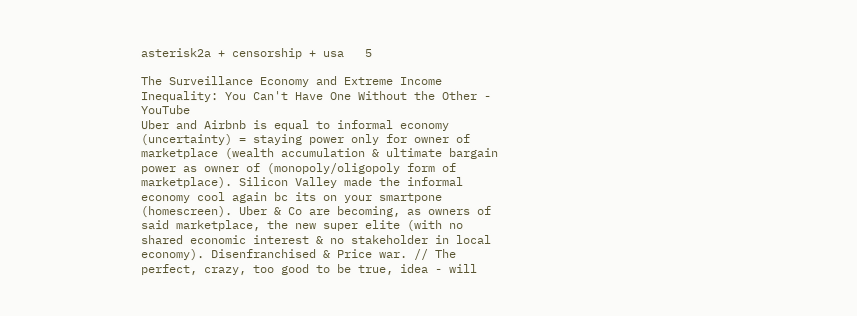asterisk2a + censorship + usa   5

The Surveillance Economy and Extreme Income Inequality: You Can't Have One Without the Other - YouTube
Uber and Airbnb is equal to informal economy (uncertainty) = staying power only for owner of marketplace (wealth accumulation & ultimate bargain power as owner of (monopoly/oligopoly form of marketplace). Silicon Valley made the informal economy cool again bc its on your smartpone (homescreen). Uber & Co are becoming, as owners of said marketplace, the new super elite (with no shared economic interest & no stakeholder in local economy). Disenfranchised & Price war. // The perfect, crazy, too good to be true, idea - will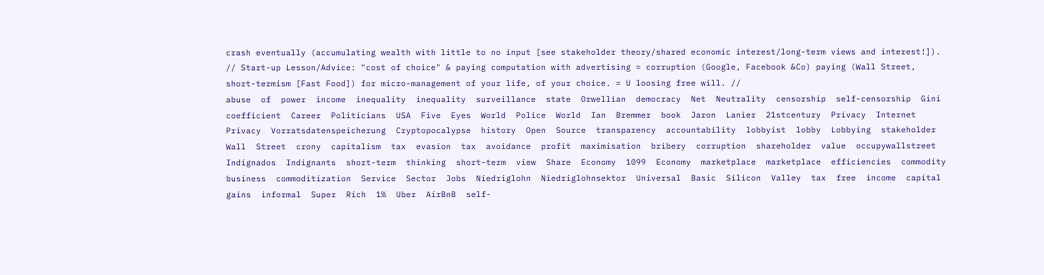crash eventually (accumulating wealth with little to no input [see stakeholder theory/shared economic interest/long-term views and interest!]). // Start-up Lesson/Advice: "cost of choice" & paying computation with advertising = corruption (Google, Facebook &Co) paying (Wall Street, short-termism [Fast Food]) for micro-management of your life, of your choice. = U loosing free will. //
abuse  of  power  income  inequality  inequality  surveillance  state  Orwellian  democracy  Net  Neutrality  censorship  self-censorship  Gini  coefficient  Career  Politicians  USA  Five  Eyes  World  Police  World  Ian  Bremmer  book  Jaron  Lanier  21stcentury  Privacy  Internet  Privacy  Vorratsdatenspeicherung  Cryptopocalypse  history  Open  Source  transparency  accountability  lobbyist  lobby  Lobbying  stakeholder  Wall  Street  crony  capitalism  tax  evasion  tax  avoidance  profit  maximisation  bribery  corruption  shareholder  value  occupywallstreet  Indignados  Indignants  short-term  thinking  short-term  view  Share  Economy  1099  Economy  marketplace  marketplace  efficiencies  commodity  business  commoditization  Service  Sector  Jobs  Niedriglohn  Niedriglohnsektor  Universal  Basic  Silicon  Valley  tax  free  income  capital  gains  informal  Super  Rich  1%  Uber  AirBnB  self-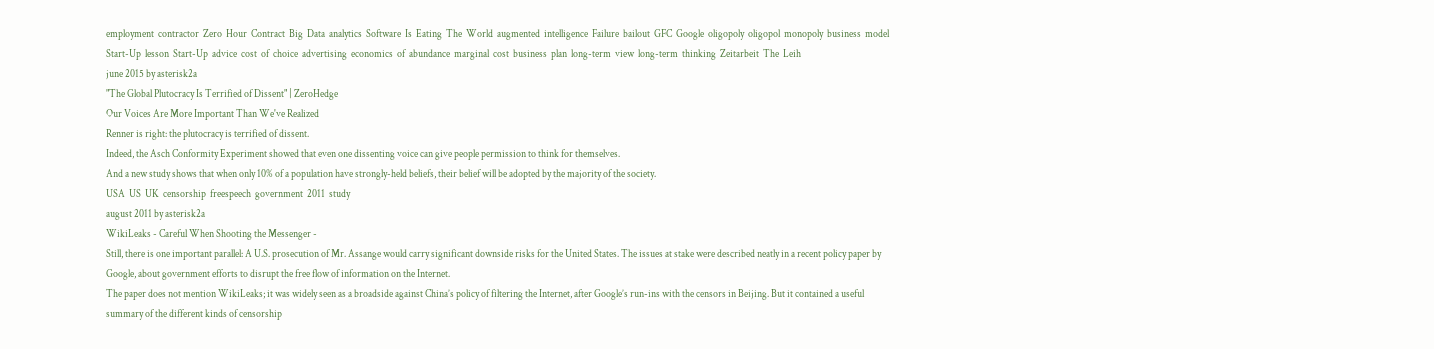employment  contractor  Zero  Hour  Contract  Big  Data  analytics  Software  Is  Eating  The  World  augmented  intelligence  Failure  bailout  GFC  Google  oligopoly  oligopol  monopoly  business  model  Start-Up  lesson  Start-Up  advice  cost  of  choice  advertising  economics  of  abundance  marginal  cost  business  plan  long-term  view  long-term  thinking  Zeitarbeit  The  Leih
june 2015 by asterisk2a
"The Global Plutocracy Is Terrified of Dissent" | ZeroHedge
Our Voices Are More Important Than We've Realized
Renner is right: the plutocracy is terrified of dissent.
Indeed, the Asch Conformity Experiment showed that even one dissenting voice can give people permission to think for themselves.
And a new study shows that when only 10% of a population have strongly-held beliefs, their belief will be adopted by the majority of the society.
USA  US  UK  censorship  freespeech  government  2011  study
august 2011 by asterisk2a
WikiLeaks - Careful When Shooting the Messenger -
Still, there is one important parallel: A U.S. prosecution of Mr. Assange would carry significant downside risks for the United States. The issues at stake were described neatly in a recent policy paper by Google, about government efforts to disrupt the free flow of information on the Internet.
The paper does not mention WikiLeaks; it was widely seen as a broadside against China’s policy of filtering the Internet, after Google’s run-ins with the censors in Beijing. But it contained a useful summary of the different kinds of censorship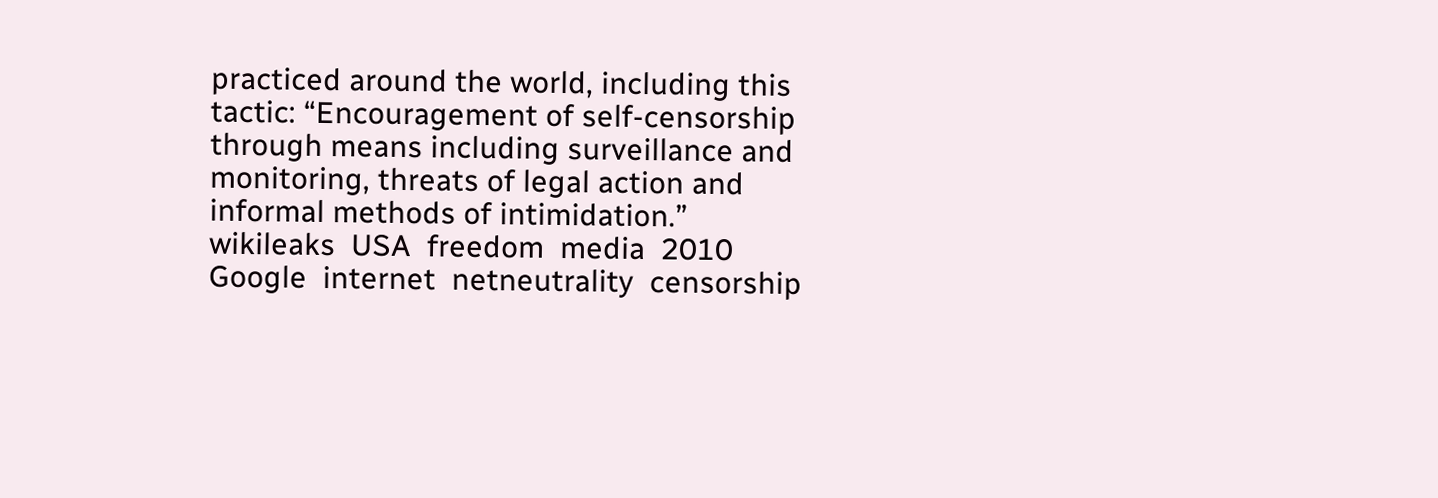practiced around the world, including this tactic: “Encouragement of self-censorship through means including surveillance and monitoring, threats of legal action and informal methods of intimidation.”
wikileaks  USA  freedom  media  2010  Google  internet  netneutrality  censorship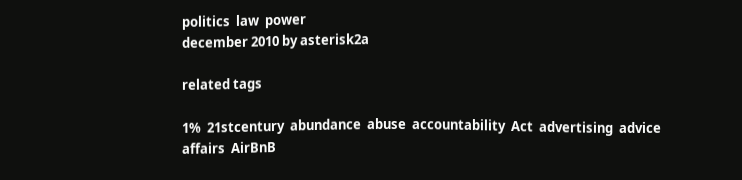politics  law  power
december 2010 by asterisk2a

related tags

1%  21stcentury  abundance  abuse  accountability  Act  advertising  advice  affairs  AirBnB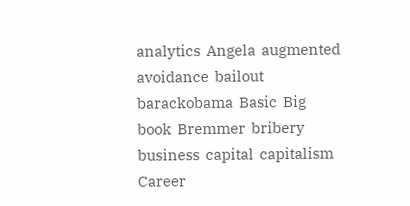analytics  Angela  augmented  avoidance  bailout  barackobama  Basic  Big  book  Bremmer  bribery  business  capital  capitalism  Career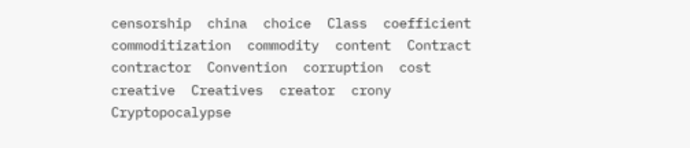censorship  china  choice  Class  coefficient  commoditization  commodity  content  Contract  contractor  Convention  corruption  cost  creative  Creatives  creator  crony  Cryptopocalypse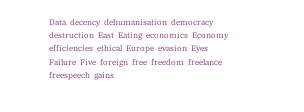Data  decency  dehumanisation  democracy  destruction  East  Eating  economics  Economy  efficiencies  ethical  Europe  evasion  Eyes  Failure  Five  foreign  free  freedom  freelance  freespeech  gains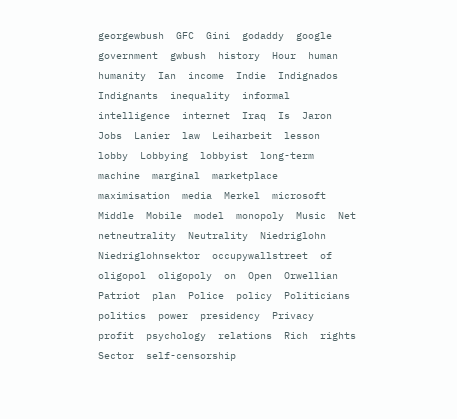georgewbush  GFC  Gini  godaddy  google  government  gwbush  history  Hour  human  humanity  Ian  income  Indie  Indignados  Indignants  inequality  informal  intelligence  internet  Iraq  Is  Jaron  Jobs  Lanier  law  Leiharbeit  lesson  lobby  Lobbying  lobbyist  long-term  machine  marginal  marketplace  maximisation  media  Merkel  microsoft  Middle  Mobile  model  monopoly  Music  Net  netneutrality  Neutrality  Niedriglohn  Niedriglohnsektor  occupywallstreet  of  oligopol  oligopoly  on  Open  Orwellian  Patriot  plan  Police  policy  Politicians  politics  power  presidency  Privacy  profit  psychology  relations  Rich  rights  Sector  self-censorship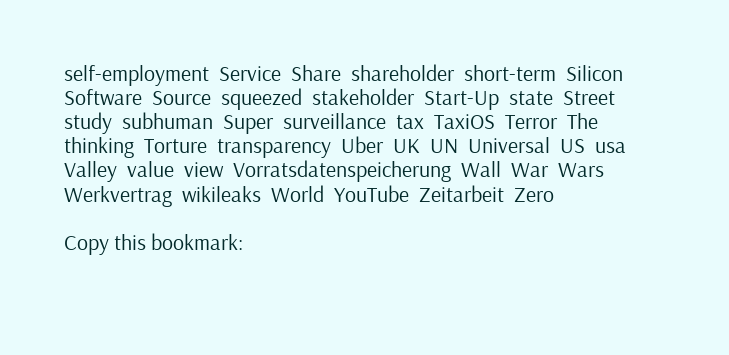self-employment  Service  Share  shareholder  short-term  Silicon  Software  Source  squeezed  stakeholder  Start-Up  state  Street  study  subhuman  Super  surveillance  tax  TaxiOS  Terror  The  thinking  Torture  transparency  Uber  UK  UN  Universal  US  usa  Valley  value  view  Vorratsdatenspeicherung  Wall  War  Wars  Werkvertrag  wikileaks  World  YouTube  Zeitarbeit  Zero

Copy this bookmark: